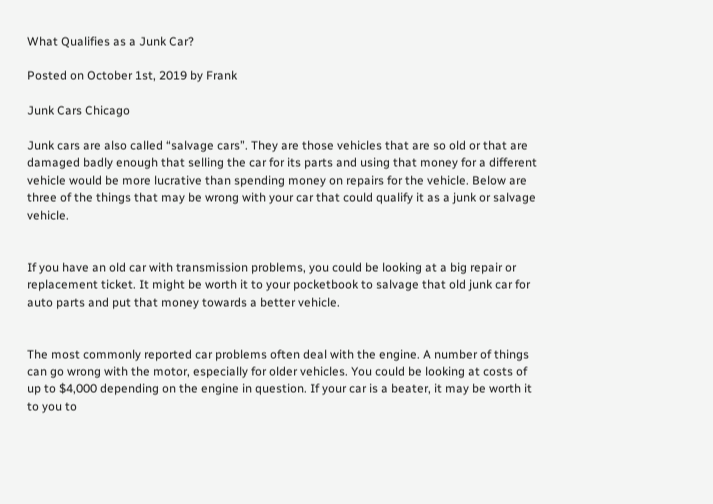What Qualifies as a Junk Car?

Posted on October 1st, 2019 by Frank

Junk Cars Chicago

Junk cars are also called “salvage cars”. They are those vehicles that are so old or that are damaged badly enough that selling the car for its parts and using that money for a different vehicle would be more lucrative than spending money on repairs for the vehicle. Below are three of the things that may be wrong with your car that could qualify it as a junk or salvage vehicle.


If you have an old car with transmission problems, you could be looking at a big repair or replacement ticket. It might be worth it to your pocketbook to salvage that old junk car for auto parts and put that money towards a better vehicle.


The most commonly reported car problems often deal with the engine. A number of things can go wrong with the motor, especially for older vehicles. You could be looking at costs of up to $4,000 depending on the engine in question. If your car is a beater, it may be worth it to you to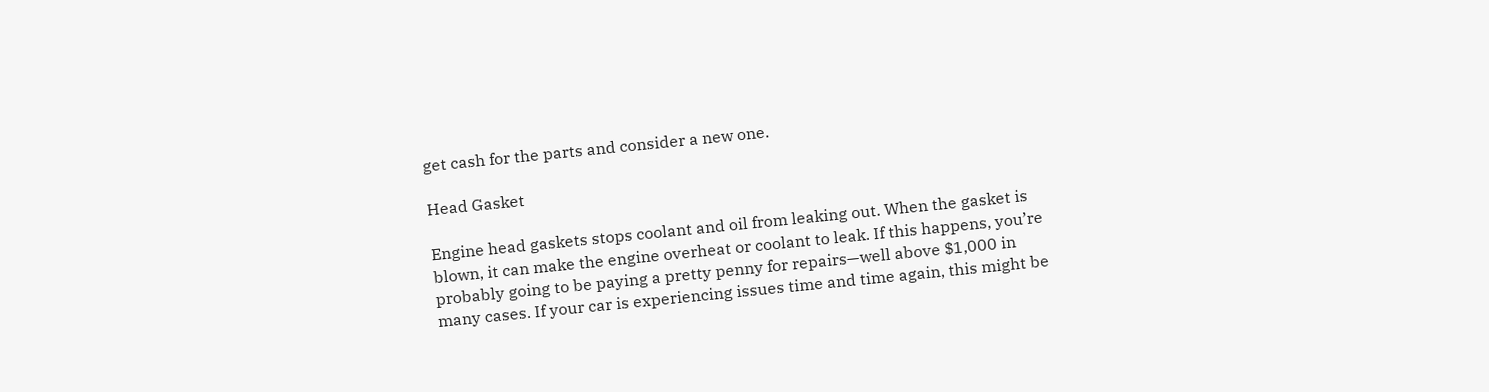get cash for the parts and consider a new one.

Head Gasket

Engine head gaskets stops coolant and oil from leaking out. When the gasket is blown, it can make the engine overheat or coolant to leak. If this happens, you’re probably going to be paying a pretty penny for repairs—well above $1,000 in many cases. If your car is experiencing issues time and time again, this might be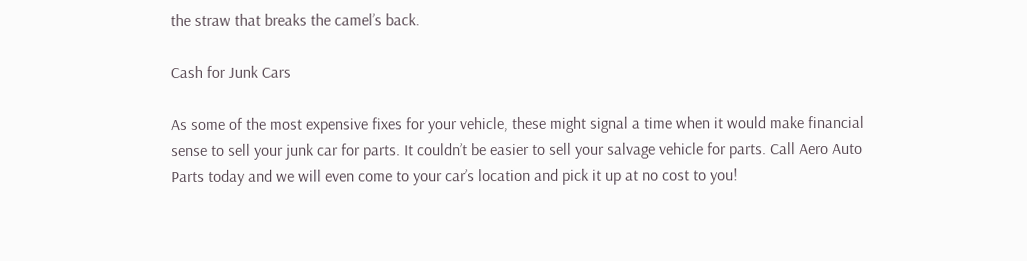the straw that breaks the camel’s back.

Cash for Junk Cars

As some of the most expensive fixes for your vehicle, these might signal a time when it would make financial sense to sell your junk car for parts. It couldn’t be easier to sell your salvage vehicle for parts. Call Aero Auto Parts today and we will even come to your car’s location and pick it up at no cost to you!